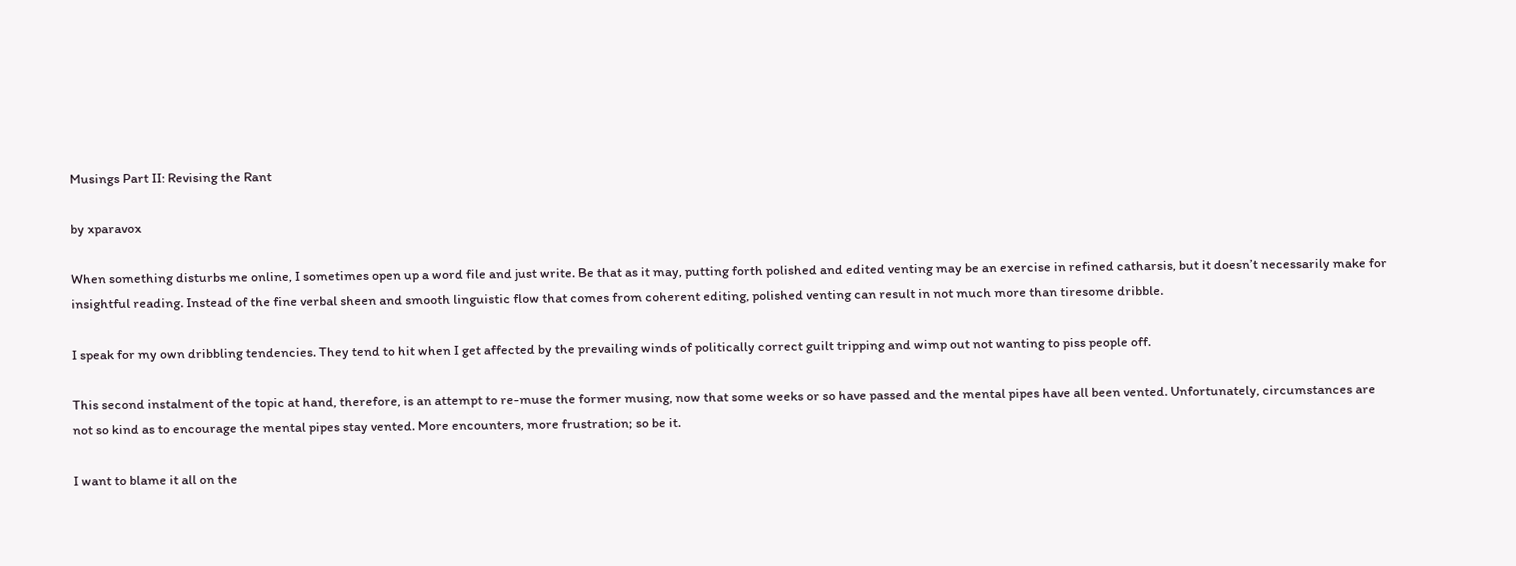Musings Part II: Revising the Rant

by xparavox

When something disturbs me online, I sometimes open up a word file and just write. Be that as it may, putting forth polished and edited venting may be an exercise in refined catharsis, but it doesn’t necessarily make for insightful reading. Instead of the fine verbal sheen and smooth linguistic flow that comes from coherent editing, polished venting can result in not much more than tiresome dribble.

I speak for my own dribbling tendencies. They tend to hit when I get affected by the prevailing winds of politically correct guilt tripping and wimp out not wanting to piss people off.

This second instalment of the topic at hand, therefore, is an attempt to re-muse the former musing, now that some weeks or so have passed and the mental pipes have all been vented. Unfortunately, circumstances are not so kind as to encourage the mental pipes stay vented. More encounters, more frustration; so be it.

I want to blame it all on the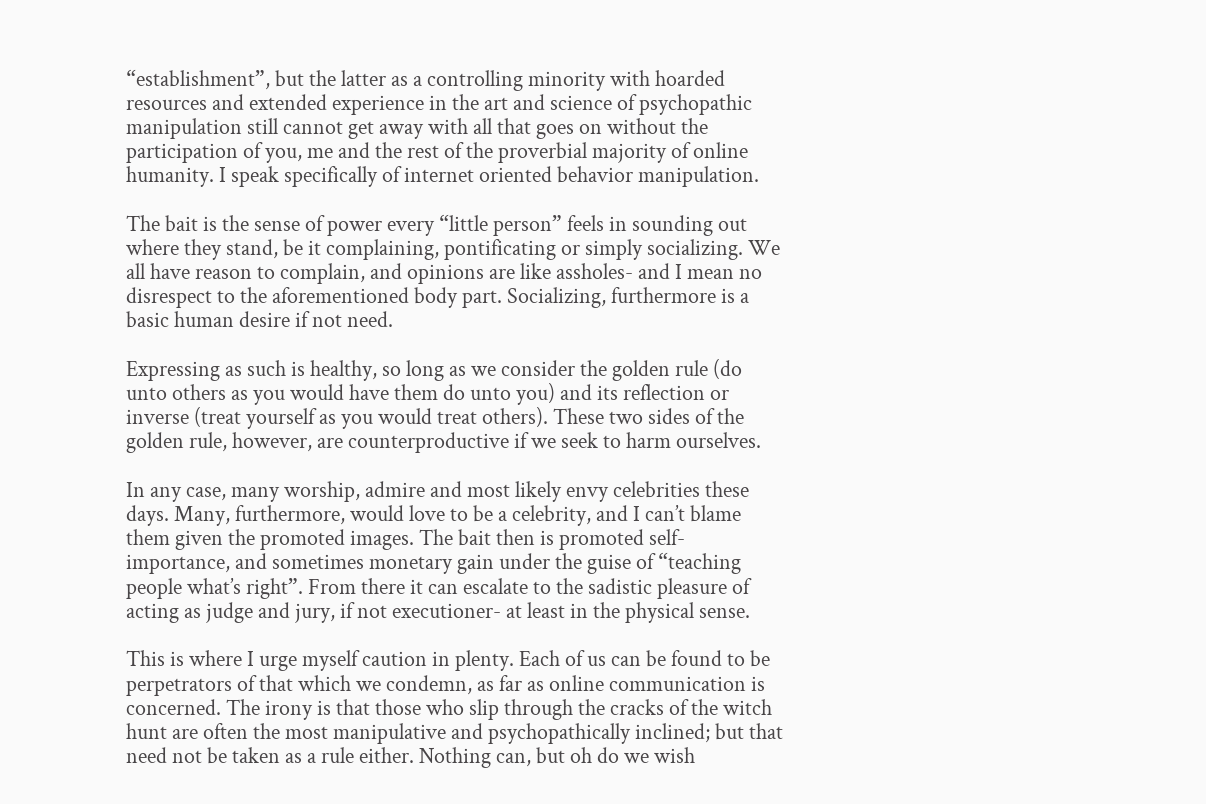“establishment”, but the latter as a controlling minority with hoarded resources and extended experience in the art and science of psychopathic manipulation still cannot get away with all that goes on without the participation of you, me and the rest of the proverbial majority of online humanity. I speak specifically of internet oriented behavior manipulation.

The bait is the sense of power every “little person” feels in sounding out where they stand, be it complaining, pontificating or simply socializing. We all have reason to complain, and opinions are like assholes- and I mean no disrespect to the aforementioned body part. Socializing, furthermore is a basic human desire if not need.

Expressing as such is healthy, so long as we consider the golden rule (do unto others as you would have them do unto you) and its reflection or inverse (treat yourself as you would treat others). These two sides of the golden rule, however, are counterproductive if we seek to harm ourselves.

In any case, many worship, admire and most likely envy celebrities these days. Many, furthermore, would love to be a celebrity, and I can’t blame them given the promoted images. The bait then is promoted self-importance, and sometimes monetary gain under the guise of “teaching people what’s right”. From there it can escalate to the sadistic pleasure of acting as judge and jury, if not executioner- at least in the physical sense.

This is where I urge myself caution in plenty. Each of us can be found to be perpetrators of that which we condemn, as far as online communication is concerned. The irony is that those who slip through the cracks of the witch hunt are often the most manipulative and psychopathically inclined; but that need not be taken as a rule either. Nothing can, but oh do we wish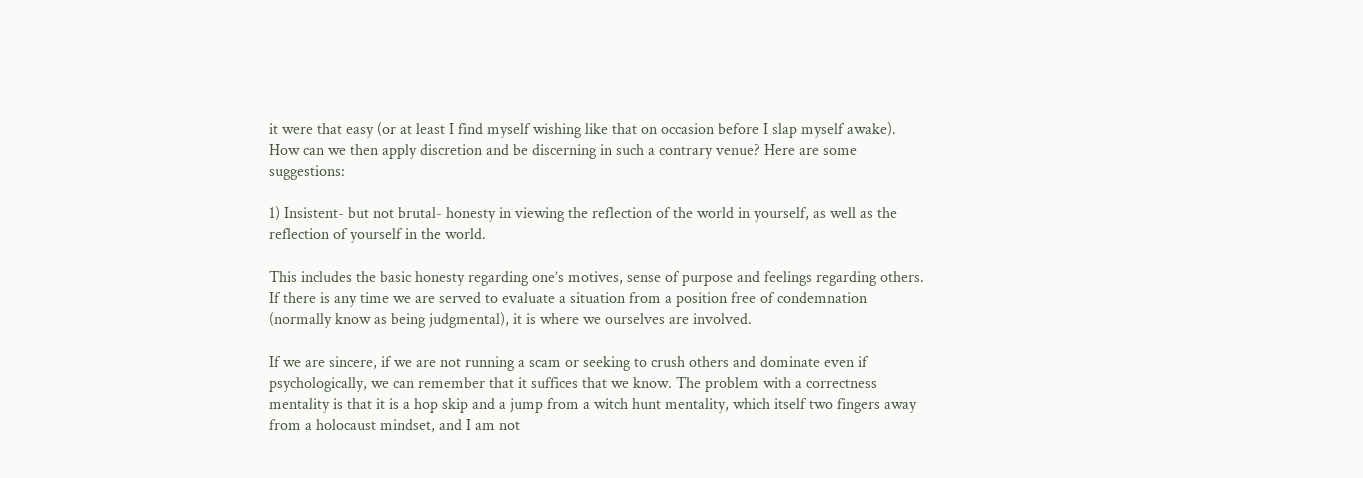it were that easy (or at least I find myself wishing like that on occasion before I slap myself awake). How can we then apply discretion and be discerning in such a contrary venue? Here are some suggestions:

1) Insistent- but not brutal- honesty in viewing the reflection of the world in yourself, as well as the reflection of yourself in the world.

This includes the basic honesty regarding one’s motives, sense of purpose and feelings regarding others. If there is any time we are served to evaluate a situation from a position free of condemnation (normally know as being judgmental), it is where we ourselves are involved.

If we are sincere, if we are not running a scam or seeking to crush others and dominate even if psychologically, we can remember that it suffices that we know. The problem with a correctness mentality is that it is a hop skip and a jump from a witch hunt mentality, which itself two fingers away from a holocaust mindset, and I am not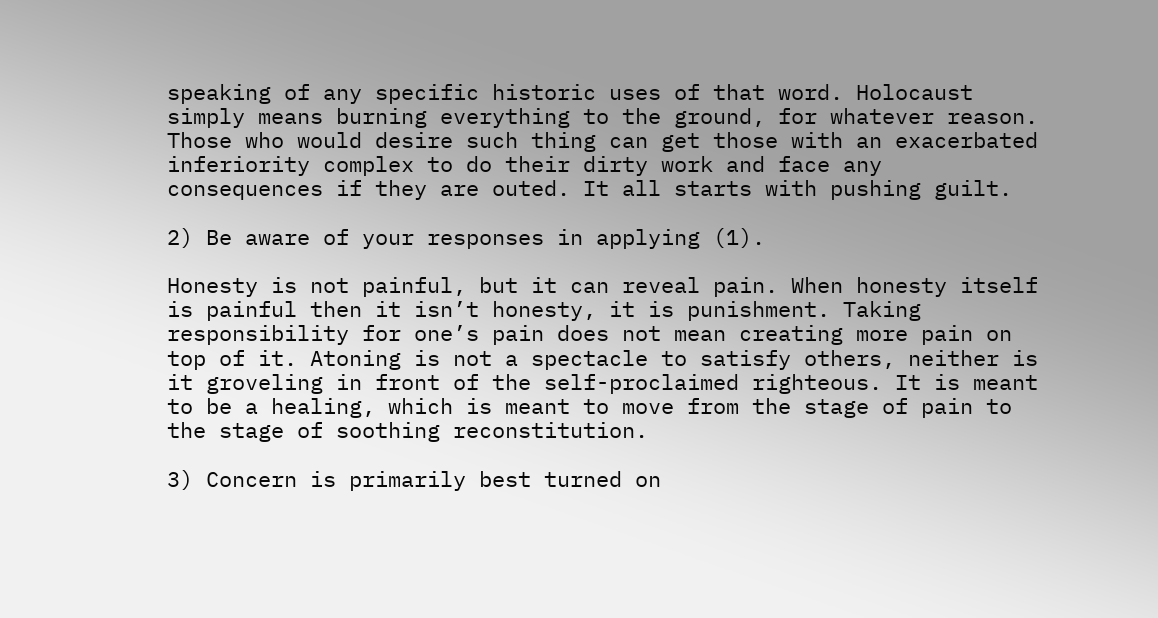speaking of any specific historic uses of that word. Holocaust simply means burning everything to the ground, for whatever reason. Those who would desire such thing can get those with an exacerbated inferiority complex to do their dirty work and face any consequences if they are outed. It all starts with pushing guilt.

2) Be aware of your responses in applying (1).

Honesty is not painful, but it can reveal pain. When honesty itself is painful then it isn’t honesty, it is punishment. Taking responsibility for one’s pain does not mean creating more pain on top of it. Atoning is not a spectacle to satisfy others, neither is it groveling in front of the self-proclaimed righteous. It is meant to be a healing, which is meant to move from the stage of pain to the stage of soothing reconstitution.

3) Concern is primarily best turned on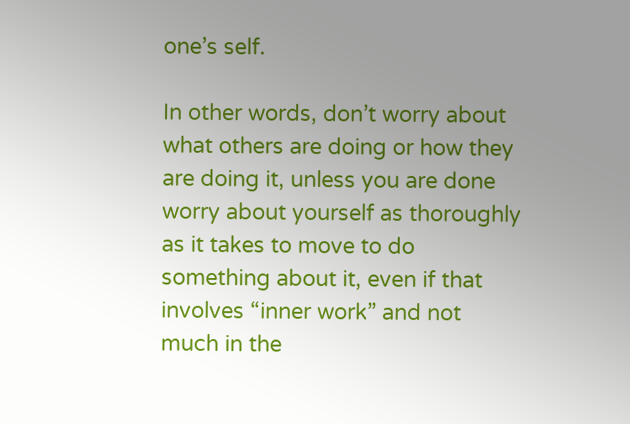one’s self.

In other words, don’t worry about what others are doing or how they are doing it, unless you are done worry about yourself as thoroughly as it takes to move to do something about it, even if that involves “inner work” and not much in the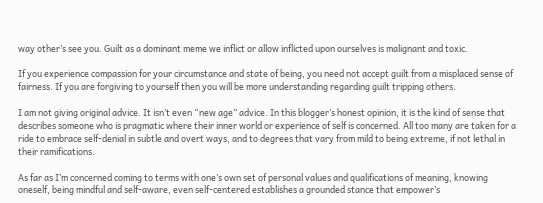way other’s see you. Guilt as a dominant meme we inflict or allow inflicted upon ourselves is malignant and toxic.

If you experience compassion for your circumstance and state of being, you need not accept guilt from a misplaced sense of fairness. If you are forgiving to yourself then you will be more understanding regarding guilt tripping others.

I am not giving original advice. It isn’t even “new age” advice. In this blogger’s honest opinion, it is the kind of sense that describes someone who is pragmatic where their inner world or experience of self is concerned. All too many are taken for a ride to embrace self-denial in subtle and overt ways, and to degrees that vary from mild to being extreme, if not lethal in their ramifications.

As far as I’m concerned coming to terms with one’s own set of personal values and qualifications of meaning, knowing oneself, being mindful and self-aware, even self-centered establishes a grounded stance that empower’s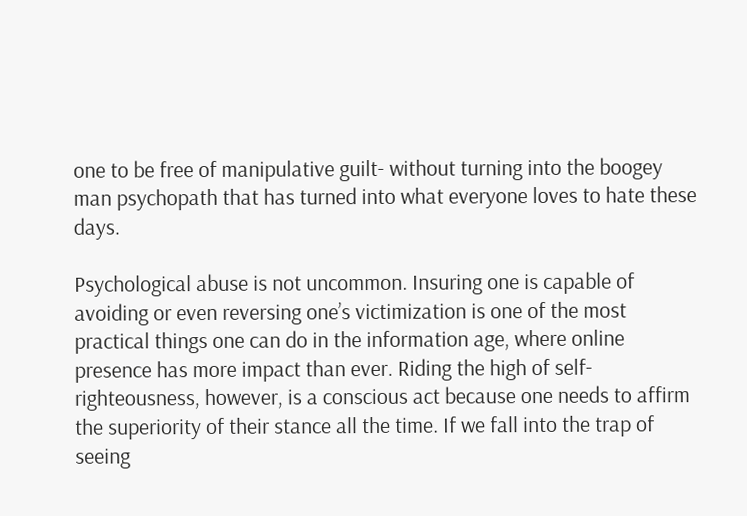one to be free of manipulative guilt- without turning into the boogey man psychopath that has turned into what everyone loves to hate these days.

Psychological abuse is not uncommon. Insuring one is capable of avoiding or even reversing one’s victimization is one of the most practical things one can do in the information age, where online presence has more impact than ever. Riding the high of self-righteousness, however, is a conscious act because one needs to affirm the superiority of their stance all the time. If we fall into the trap of seeing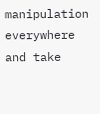manipulation everywhere and take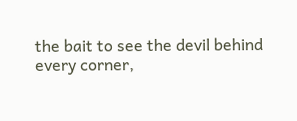the bait to see the devil behind every corner,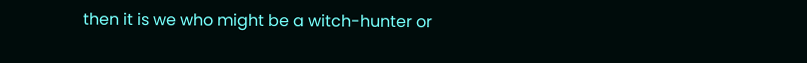then it is we who might be a witch-hunter or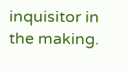inquisitor in the making.